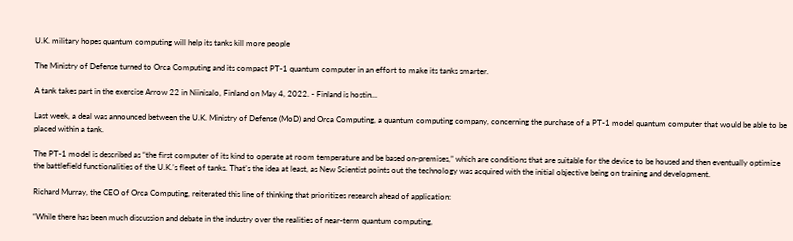U.K. military hopes quantum computing will help its tanks kill more people

The Ministry of Defense turned to Orca Computing and its compact PT-1 quantum computer in an effort to make its tanks smarter.

A tank takes part in the exercise Arrow 22 in Niinisalo, Finland on May 4, 2022. - Finland is hostin...

Last week, a deal was announced between the U.K. Ministry of Defense (MoD) and Orca Computing, a quantum computing company, concerning the purchase of a PT-1 model quantum computer that would be able to be placed within a tank.

The PT-1 model is described as “the first computer of its kind to operate at room temperature and be based on-premises,” which are conditions that are suitable for the device to be housed and then eventually optimize the battlefield functionalities of the U.K.’s fleet of tanks. That’s the idea at least, as New Scientist points out the technology was acquired with the initial objective being on training and development.

Richard Murray, the CEO of Orca Computing, reiterated this line of thinking that prioritizes research ahead of application:

“While there has been much discussion and debate in the industry over the realities of near-term quantum computing,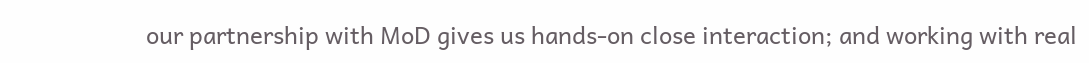our partnership with MoD gives us hands-on close interaction; and working with real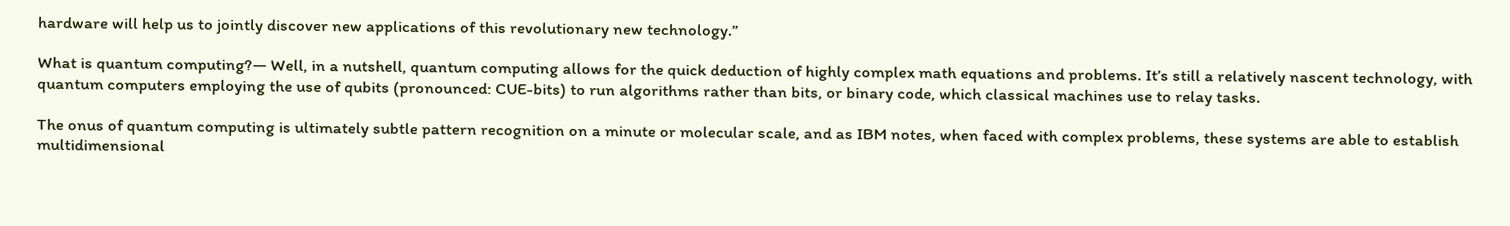hardware will help us to jointly discover new applications of this revolutionary new technology.”

What is quantum computing?— Well, in a nutshell, quantum computing allows for the quick deduction of highly complex math equations and problems. It’s still a relatively nascent technology, with quantum computers employing the use of qubits (pronounced: CUE-bits) to run algorithms rather than bits, or binary code, which classical machines use to relay tasks.

The onus of quantum computing is ultimately subtle pattern recognition on a minute or molecular scale, and as IBM notes, when faced with complex problems, these systems are able to establish multidimensional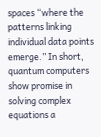spaces “where the patterns linking individual data points emerge.” In short, quantum computers show promise in solving complex equations a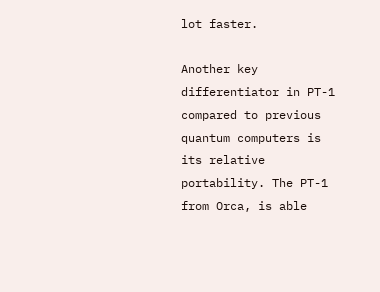lot faster.

Another key differentiator in PT-1 compared to previous quantum computers is its relative portability. The PT-1 from Orca, is able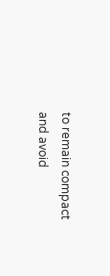to remain compact and avoid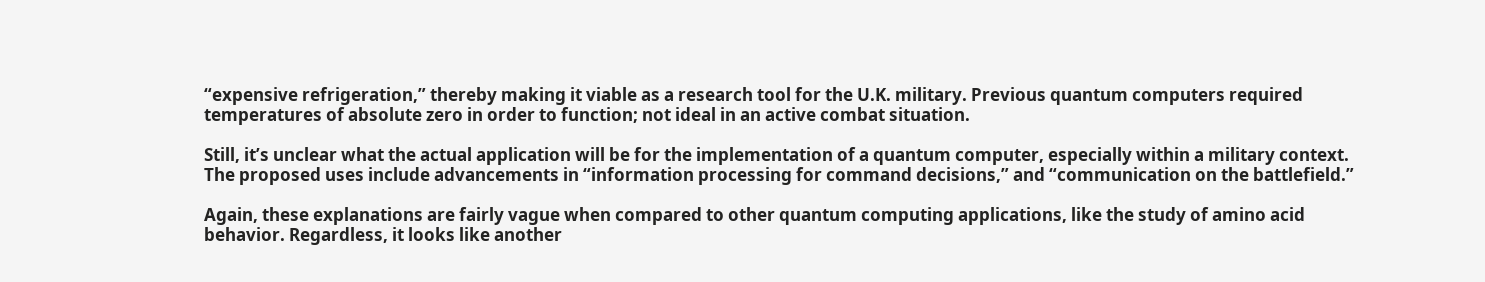“expensive refrigeration,” thereby making it viable as a research tool for the U.K. military. Previous quantum computers required temperatures of absolute zero in order to function; not ideal in an active combat situation.

Still, it’s unclear what the actual application will be for the implementation of a quantum computer, especially within a military context. The proposed uses include advancements in “information processing for command decisions,” and “communication on the battlefield.”

Again, these explanations are fairly vague when compared to other quantum computing applications, like the study of amino acid behavior. Regardless, it looks like another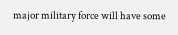major military force will have some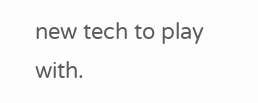new tech to play with.